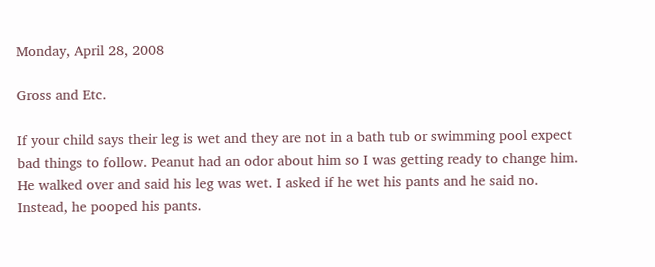Monday, April 28, 2008

Gross and Etc.

If your child says their leg is wet and they are not in a bath tub or swimming pool expect bad things to follow. Peanut had an odor about him so I was getting ready to change him. He walked over and said his leg was wet. I asked if he wet his pants and he said no. Instead, he pooped his pants.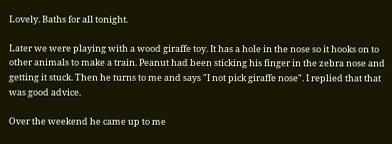Lovely. Baths for all tonight.

Later we were playing with a wood giraffe toy. It has a hole in the nose so it hooks on to other animals to make a train. Peanut had been sticking his finger in the zebra nose and getting it stuck. Then he turns to me and says "I not pick giraffe nose". I replied that that was good advice.

Over the weekend he came up to me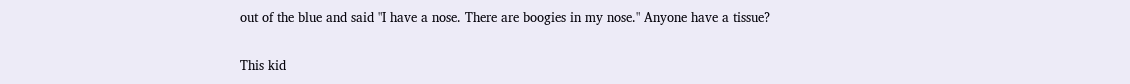out of the blue and said "I have a nose. There are boogies in my nose." Anyone have a tissue?

This kid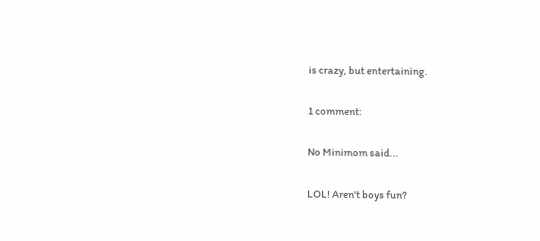is crazy, but entertaining.

1 comment:

No Minimom said...

LOL! Aren't boys fun?